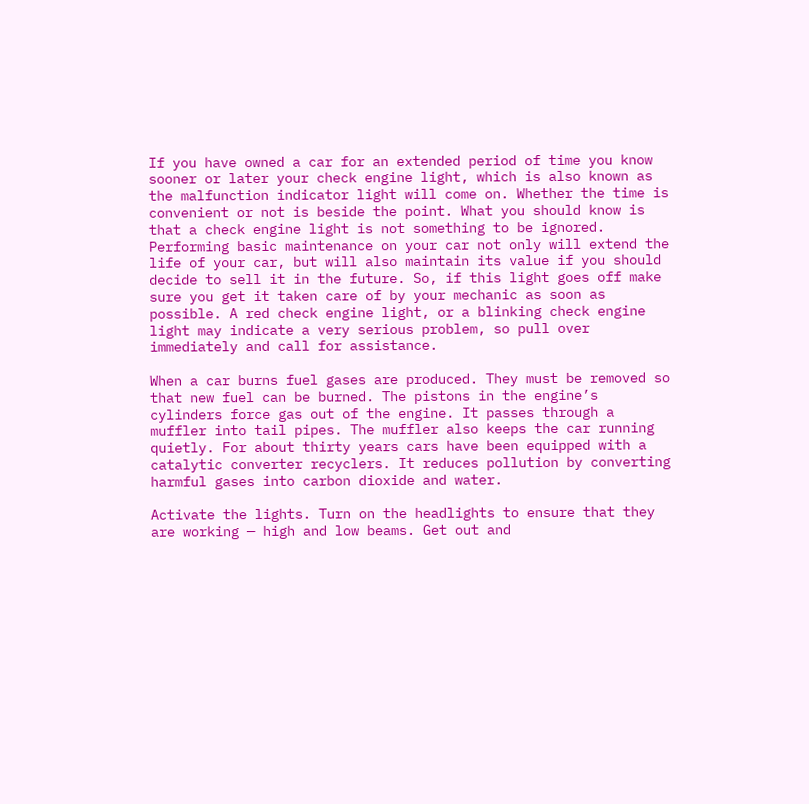If you have owned a car for an extended period of time you know sooner or later your check engine light, which is also known as the malfunction indicator light will come on. Whether the time is convenient or not is beside the point. What you should know is that a check engine light is not something to be ignored. Performing basic maintenance on your car not only will extend the life of your car, but will also maintain its value if you should decide to sell it in the future. So, if this light goes off make sure you get it taken care of by your mechanic as soon as possible. A red check engine light, or a blinking check engine light may indicate a very serious problem, so pull over immediately and call for assistance.

When a car burns fuel gases are produced. They must be removed so that new fuel can be burned. The pistons in the engine’s cylinders force gas out of the engine. It passes through a muffler into tail pipes. The muffler also keeps the car running quietly. For about thirty years cars have been equipped with a catalytic converter recyclers. It reduces pollution by converting harmful gases into carbon dioxide and water.

Activate the lights. Turn on the headlights to ensure that they are working — high and low beams. Get out and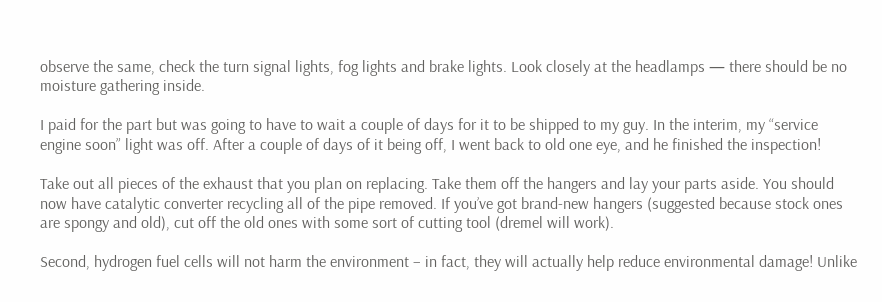observe the same, check the turn signal lights, fog lights and brake lights. Look closely at the headlamps — there should be no moisture gathering inside.

I paid for the part but was going to have to wait a couple of days for it to be shipped to my guy. In the interim, my “service engine soon” light was off. After a couple of days of it being off, I went back to old one eye, and he finished the inspection!

Take out all pieces of the exhaust that you plan on replacing. Take them off the hangers and lay your parts aside. You should now have catalytic converter recycling all of the pipe removed. If you’ve got brand-new hangers (suggested because stock ones are spongy and old), cut off the old ones with some sort of cutting tool (dremel will work).

Second, hydrogen fuel cells will not harm the environment – in fact, they will actually help reduce environmental damage! Unlike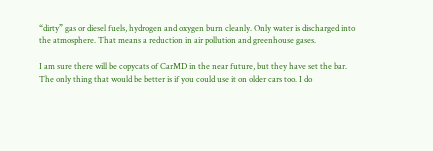“dirty” gas or diesel fuels, hydrogen and oxygen burn cleanly. Only water is discharged into the atmosphere. That means a reduction in air pollution and greenhouse gases.

I am sure there will be copycats of CarMD in the near future, but they have set the bar. The only thing that would be better is if you could use it on older cars too. I do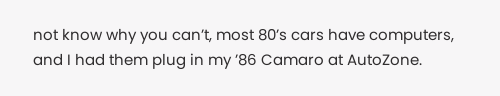not know why you can’t, most 80’s cars have computers, and I had them plug in my ’86 Camaro at AutoZone.